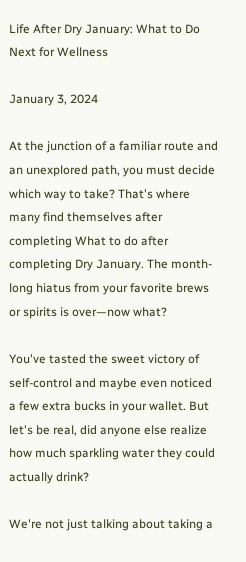Life After Dry January: What to Do Next for Wellness

January 3, 2024

At the junction of a familiar route and an unexplored path, you must decide which way to take? That's where many find themselves after completing What to do after completing Dry January. The month-long hiatus from your favorite brews or spirits is over—now what?

You've tasted the sweet victory of self-control and maybe even noticed a few extra bucks in your wallet. But let's be real, did anyone else realize how much sparkling water they could actually drink?

We're not just talking about taking a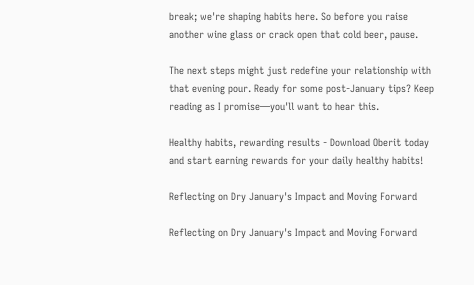break; we're shaping habits here. So before you raise another wine glass or crack open that cold beer, pause.

The next steps might just redefine your relationship with that evening pour. Ready for some post-January tips? Keep reading as I promise—you'll want to hear this.

Healthy habits, rewarding results - Download Oberit today and start earning rewards for your daily healthy habits!

Reflecting on Dry January's Impact and Moving Forward

Reflecting on Dry January's Impact and Moving Forward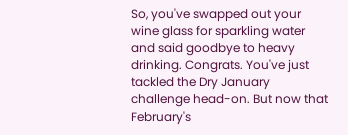So, you've swapped out your wine glass for sparkling water and said goodbye to heavy drinking. Congrats. You've just tackled the Dry January challenge head-on. But now that February's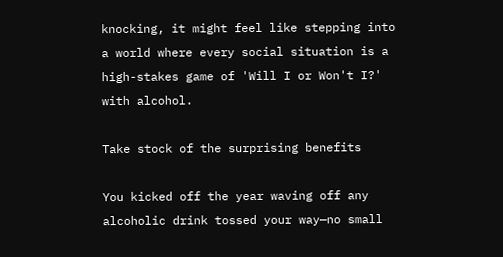knocking, it might feel like stepping into a world where every social situation is a high-stakes game of 'Will I or Won't I?' with alcohol.

Take stock of the surprising benefits

You kicked off the year waving off any alcoholic drink tossed your way—no small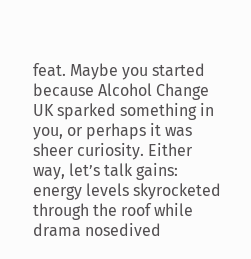feat. Maybe you started because Alcohol Change UK sparked something in you, or perhaps it was sheer curiosity. Either way, let’s talk gains: energy levels skyrocketed through the roof while drama nosedived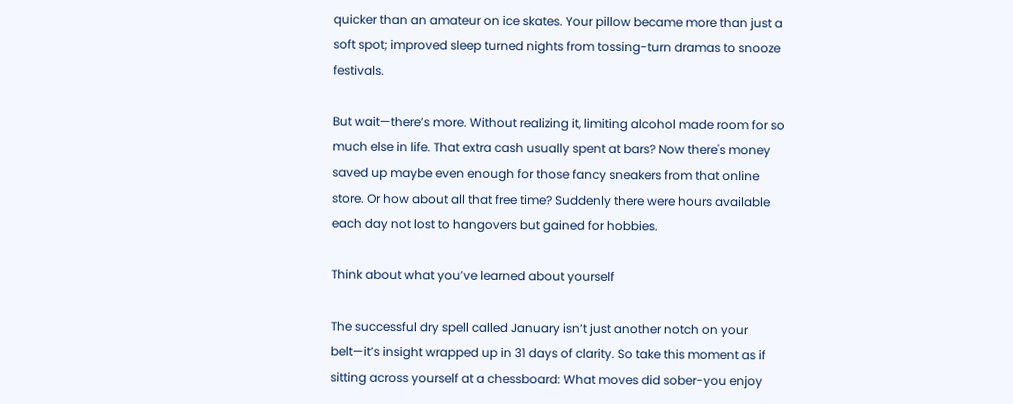quicker than an amateur on ice skates. Your pillow became more than just a soft spot; improved sleep turned nights from tossing-turn dramas to snooze festivals.

But wait—there’s more. Without realizing it, limiting alcohol made room for so much else in life. That extra cash usually spent at bars? Now there's money saved up maybe even enough for those fancy sneakers from that online store. Or how about all that free time? Suddenly there were hours available each day not lost to hangovers but gained for hobbies.

Think about what you’ve learned about yourself

The successful dry spell called January isn’t just another notch on your belt—it’s insight wrapped up in 31 days of clarity. So take this moment as if sitting across yourself at a chessboard: What moves did sober-you enjoy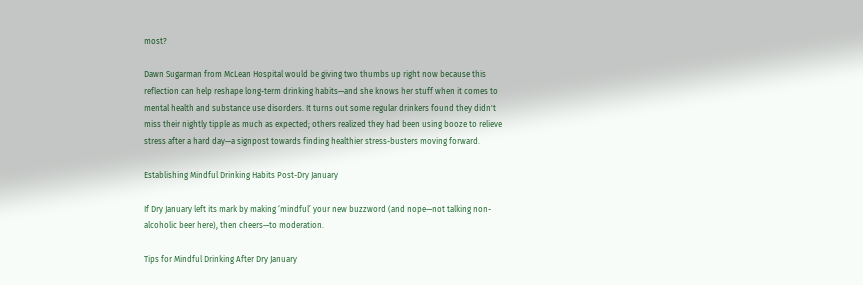most?

Dawn Sugarman from McLean Hospital would be giving two thumbs up right now because this reflection can help reshape long-term drinking habits—and she knows her stuff when it comes to mental health and substance use disorders. It turns out some regular drinkers found they didn't miss their nightly tipple as much as expected; others realized they had been using booze to relieve stress after a hard day—a signpost towards finding healthier stress-busters moving forward.

Establishing Mindful Drinking Habits Post-Dry January

If Dry January left its mark by making ‘mindful’ your new buzzword (and nope—not talking non-alcoholic beer here), then cheers—to moderation.

Tips for Mindful Drinking After Dry January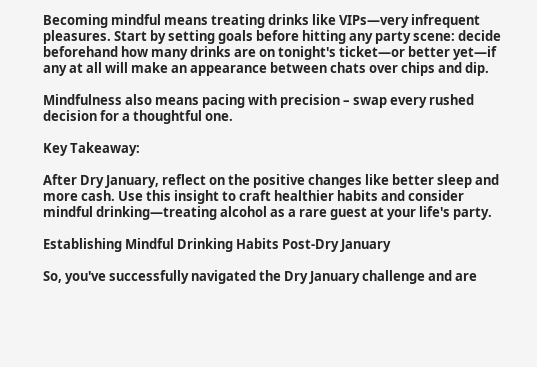Becoming mindful means treating drinks like VIPs—very infrequent pleasures. Start by setting goals before hitting any party scene: decide beforehand how many drinks are on tonight's ticket—or better yet—if any at all will make an appearance between chats over chips and dip.

Mindfulness also means pacing with precision – swap every rushed decision for a thoughtful one.

Key Takeaway:

After Dry January, reflect on the positive changes like better sleep and more cash. Use this insight to craft healthier habits and consider mindful drinking—treating alcohol as a rare guest at your life's party.

Establishing Mindful Drinking Habits Post-Dry January

So, you've successfully navigated the Dry January challenge and are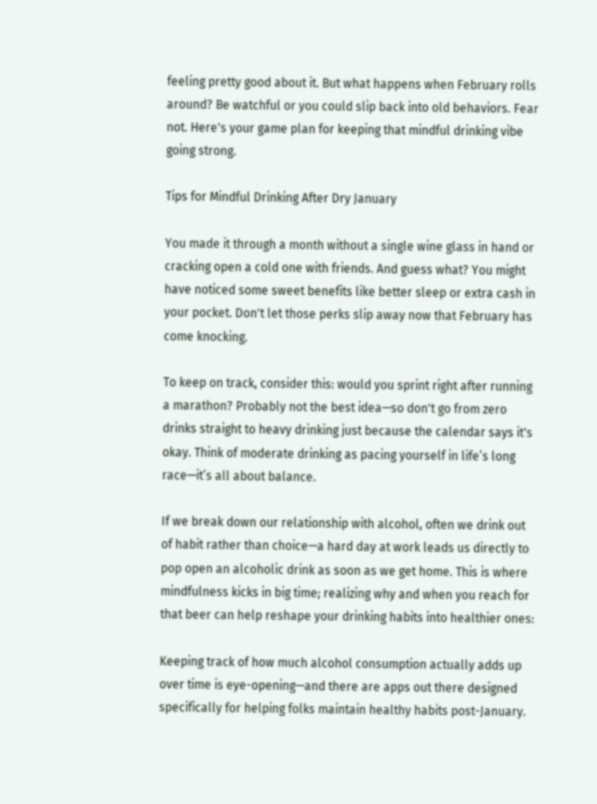feeling pretty good about it. But what happens when February rolls around? Be watchful or you could slip back into old behaviors. Fear not. Here's your game plan for keeping that mindful drinking vibe going strong.

Tips for Mindful Drinking After Dry January

You made it through a month without a single wine glass in hand or cracking open a cold one with friends. And guess what? You might have noticed some sweet benefits like better sleep or extra cash in your pocket. Don't let those perks slip away now that February has come knocking.

To keep on track, consider this: would you sprint right after running a marathon? Probably not the best idea—so don't go from zero drinks straight to heavy drinking just because the calendar says it's okay. Think of moderate drinking as pacing yourself in life’s long race—it’s all about balance.

If we break down our relationship with alcohol, often we drink out of habit rather than choice—a hard day at work leads us directly to pop open an alcoholic drink as soon as we get home. This is where mindfulness kicks in big time; realizing why and when you reach for that beer can help reshape your drinking habits into healthier ones:

Keeping track of how much alcohol consumption actually adds up over time is eye-opening—and there are apps out there designed specifically for helping folks maintain healthy habits post-January.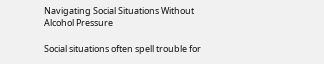Navigating Social Situations Without Alcohol Pressure

Social situations often spell trouble for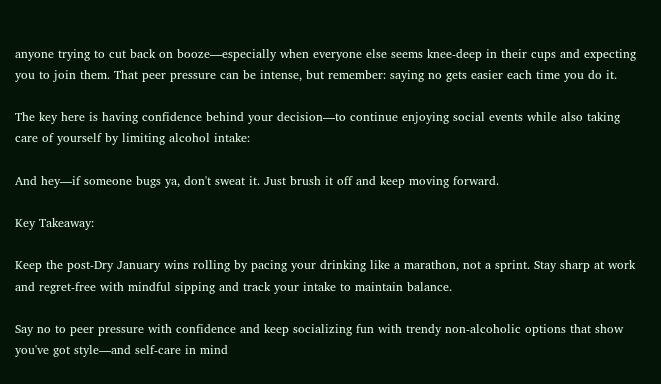anyone trying to cut back on booze—especially when everyone else seems knee-deep in their cups and expecting you to join them. That peer pressure can be intense, but remember: saying no gets easier each time you do it.

The key here is having confidence behind your decision—to continue enjoying social events while also taking care of yourself by limiting alcohol intake:

And hey—if someone bugs ya, don't sweat it. Just brush it off and keep moving forward.

Key Takeaway:

Keep the post-Dry January wins rolling by pacing your drinking like a marathon, not a sprint. Stay sharp at work and regret-free with mindful sipping and track your intake to maintain balance.

Say no to peer pressure with confidence and keep socializing fun with trendy non-alcoholic options that show you've got style—and self-care in mind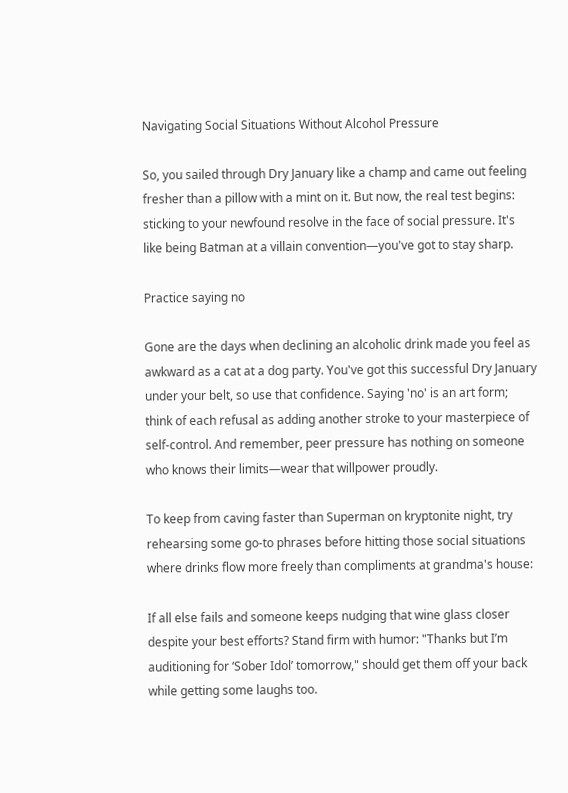Navigating Social Situations Without Alcohol Pressure

So, you sailed through Dry January like a champ and came out feeling fresher than a pillow with a mint on it. But now, the real test begins: sticking to your newfound resolve in the face of social pressure. It's like being Batman at a villain convention—you've got to stay sharp.

Practice saying no

Gone are the days when declining an alcoholic drink made you feel as awkward as a cat at a dog party. You've got this successful Dry January under your belt, so use that confidence. Saying 'no' is an art form; think of each refusal as adding another stroke to your masterpiece of self-control. And remember, peer pressure has nothing on someone who knows their limits—wear that willpower proudly.

To keep from caving faster than Superman on kryptonite night, try rehearsing some go-to phrases before hitting those social situations where drinks flow more freely than compliments at grandma's house:

If all else fails and someone keeps nudging that wine glass closer despite your best efforts? Stand firm with humor: "Thanks but I’m auditioning for ‘Sober Idol’ tomorrow," should get them off your back while getting some laughs too.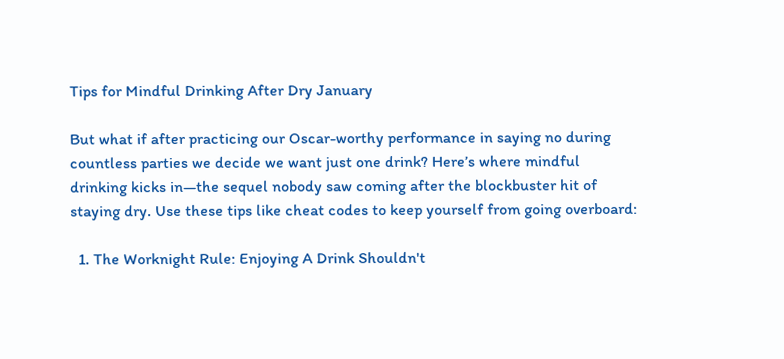Tips for Mindful Drinking After Dry January

But what if after practicing our Oscar-worthy performance in saying no during countless parties we decide we want just one drink? Here’s where mindful drinking kicks in—the sequel nobody saw coming after the blockbuster hit of staying dry. Use these tips like cheat codes to keep yourself from going overboard:

  1. The Worknight Rule: Enjoying A Drink Shouldn't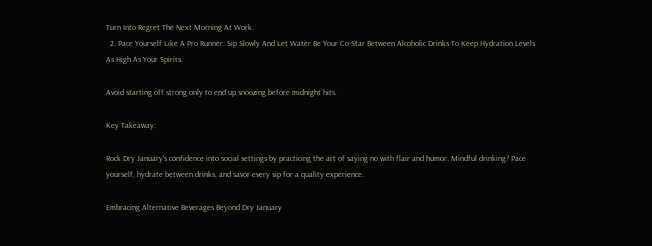Turn Into Regret The Next Morning At Work.
  2. Pace Yourself Like A Pro Runner: Sip Slowly And Let Water Be Your Co-Star Between Alcoholic Drinks To Keep Hydration Levels As High As Your Spirits.

Avoid starting off strong only to end up snoozing before midnight hits.

Key Takeaway:

Rock Dry January's confidence into social settings by practicing the art of saying no with flair and humor. Mindful drinking? Pace yourself, hydrate between drinks, and savor every sip for a quality experience.

Embracing Alternative Beverages Beyond Dry January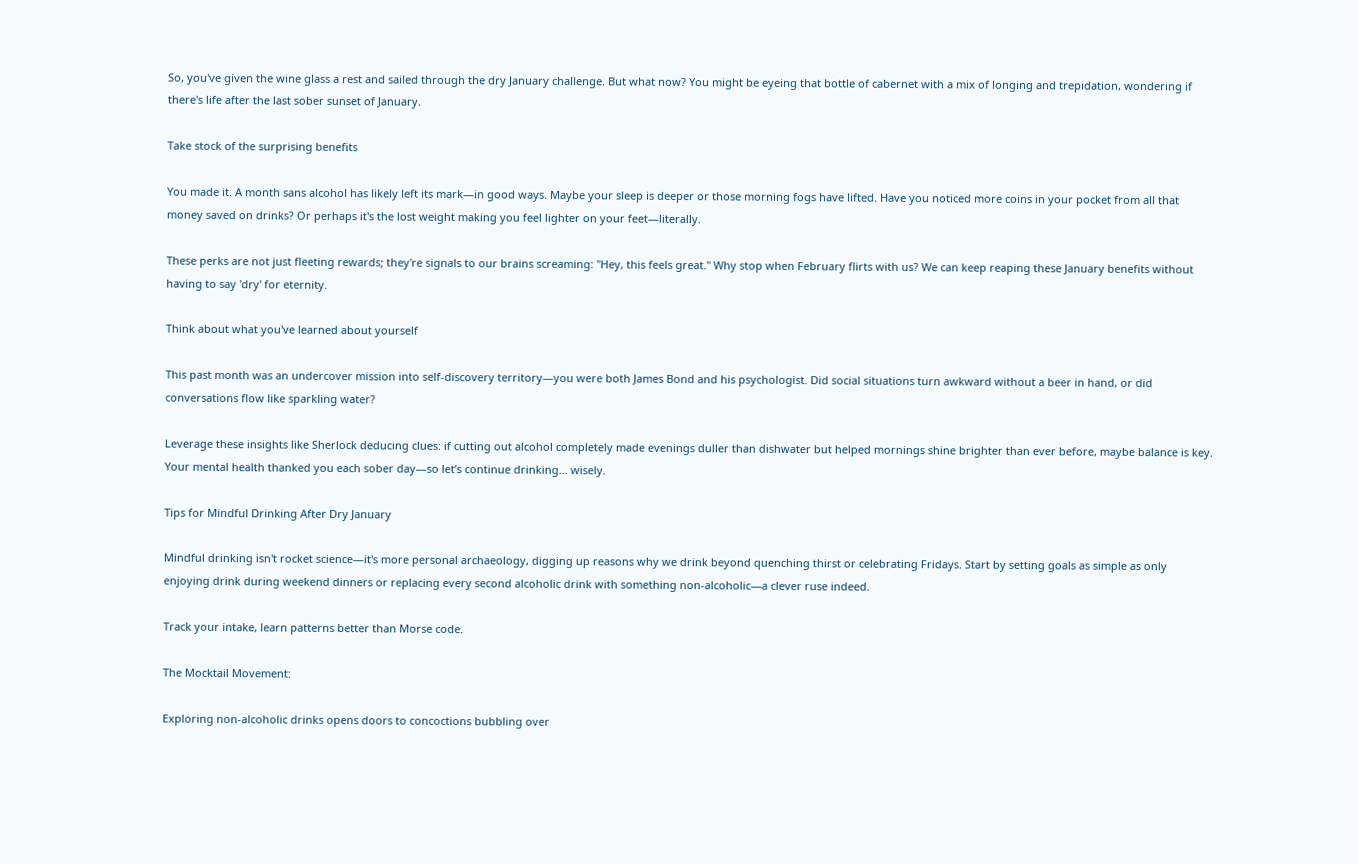So, you've given the wine glass a rest and sailed through the dry January challenge. But what now? You might be eyeing that bottle of cabernet with a mix of longing and trepidation, wondering if there's life after the last sober sunset of January.

Take stock of the surprising benefits

You made it. A month sans alcohol has likely left its mark—in good ways. Maybe your sleep is deeper or those morning fogs have lifted. Have you noticed more coins in your pocket from all that money saved on drinks? Or perhaps it's the lost weight making you feel lighter on your feet—literally.

These perks are not just fleeting rewards; they're signals to our brains screaming: "Hey, this feels great." Why stop when February flirts with us? We can keep reaping these January benefits without having to say 'dry' for eternity.

Think about what you've learned about yourself

This past month was an undercover mission into self-discovery territory—you were both James Bond and his psychologist. Did social situations turn awkward without a beer in hand, or did conversations flow like sparkling water?

Leverage these insights like Sherlock deducing clues: if cutting out alcohol completely made evenings duller than dishwater but helped mornings shine brighter than ever before, maybe balance is key. Your mental health thanked you each sober day—so let’s continue drinking... wisely.

Tips for Mindful Drinking After Dry January

Mindful drinking isn't rocket science—it's more personal archaeology, digging up reasons why we drink beyond quenching thirst or celebrating Fridays. Start by setting goals as simple as only enjoying drink during weekend dinners or replacing every second alcoholic drink with something non-alcoholic—a clever ruse indeed.

Track your intake, learn patterns better than Morse code.

The Mocktail Movement:

Exploring non-alcoholic drinks opens doors to concoctions bubbling over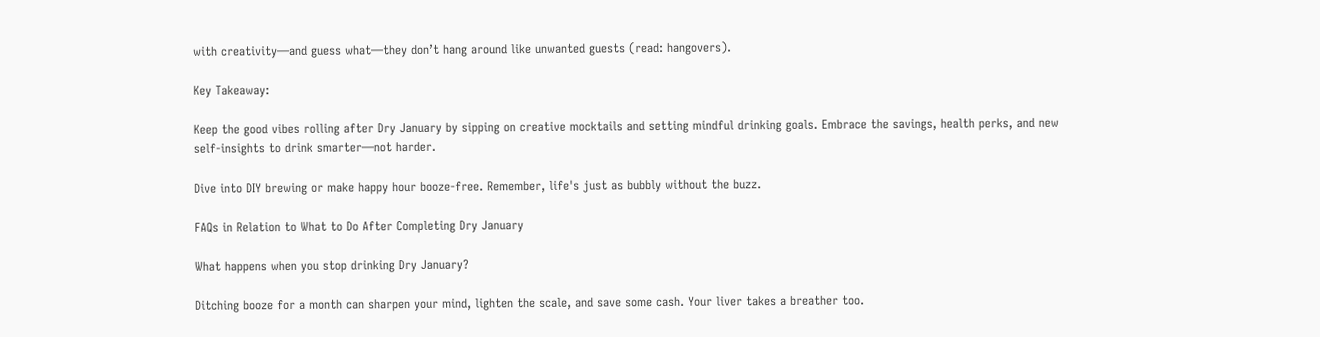with creativity—and guess what—they don’t hang around like unwanted guests (read: hangovers).

Key Takeaway:

Keep the good vibes rolling after Dry January by sipping on creative mocktails and setting mindful drinking goals. Embrace the savings, health perks, and new self-insights to drink smarter—not harder.

Dive into DIY brewing or make happy hour booze-free. Remember, life's just as bubbly without the buzz.

FAQs in Relation to What to Do After Completing Dry January

What happens when you stop drinking Dry January?

Ditching booze for a month can sharpen your mind, lighten the scale, and save some cash. Your liver takes a breather too.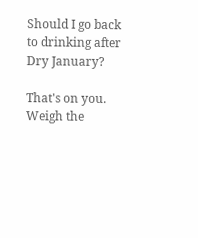Should I go back to drinking after Dry January?

That's on you. Weigh the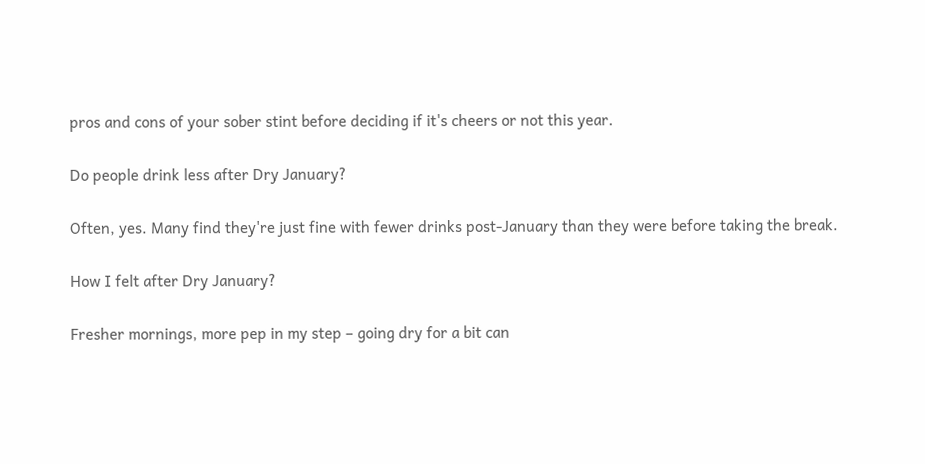pros and cons of your sober stint before deciding if it's cheers or not this year.

Do people drink less after Dry January?

Often, yes. Many find they're just fine with fewer drinks post-January than they were before taking the break.

How I felt after Dry January?

Fresher mornings, more pep in my step – going dry for a bit can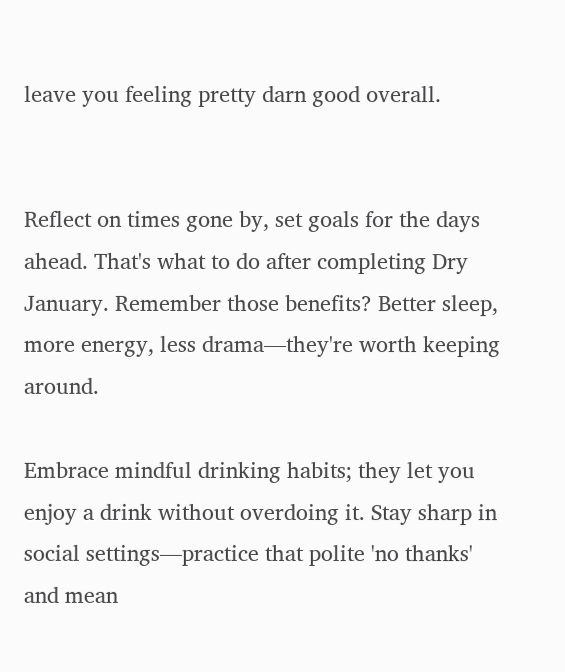leave you feeling pretty darn good overall.


Reflect on times gone by, set goals for the days ahead. That's what to do after completing Dry January. Remember those benefits? Better sleep, more energy, less drama—they're worth keeping around.

Embrace mindful drinking habits; they let you enjoy a drink without overdoing it. Stay sharp in social settings—practice that polite 'no thanks' and mean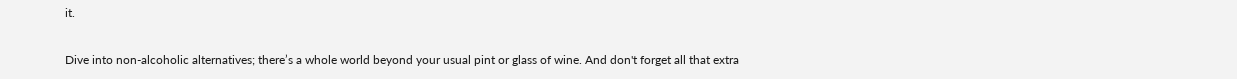it.

Dive into non-alcoholic alternatives; there’s a whole world beyond your usual pint or glass of wine. And don't forget all that extra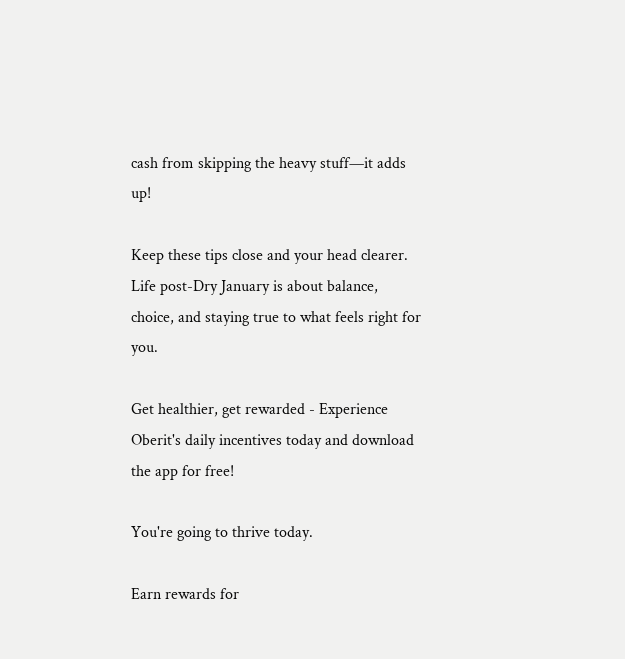cash from skipping the heavy stuff—it adds up!

Keep these tips close and your head clearer. Life post-Dry January is about balance, choice, and staying true to what feels right for you.

Get healthier, get rewarded - Experience Oberit's daily incentives today and download the app for free!

You're going to thrive today.

Earn rewards for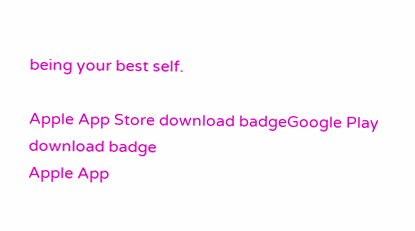being your best self.

Apple App Store download badgeGoogle Play download badge
Apple App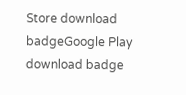Store download badgeGoogle Play download badge